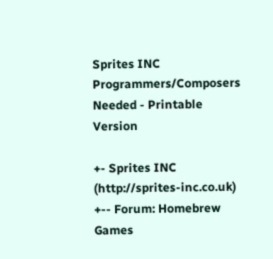Sprites INC
Programmers/Composers Needed - Printable Version

+- Sprites INC (http://sprites-inc.co.uk)
+-- Forum: Homebrew Games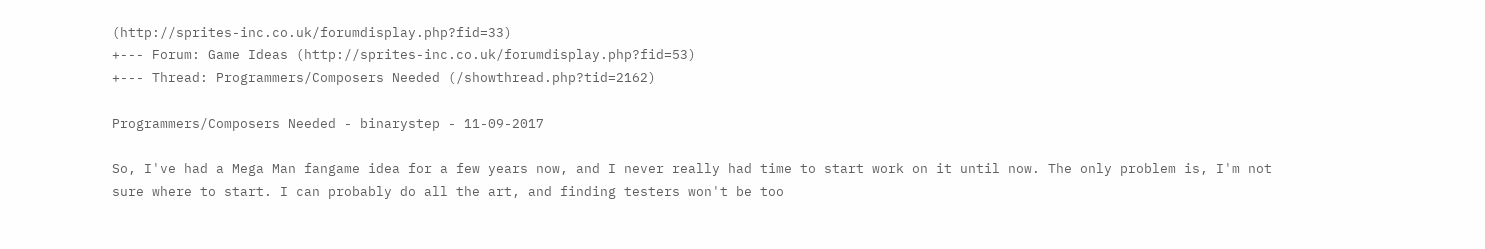(http://sprites-inc.co.uk/forumdisplay.php?fid=33)
+--- Forum: Game Ideas (http://sprites-inc.co.uk/forumdisplay.php?fid=53)
+--- Thread: Programmers/Composers Needed (/showthread.php?tid=2162)

Programmers/Composers Needed - binarystep - 11-09-2017

So, I've had a Mega Man fangame idea for a few years now, and I never really had time to start work on it until now. The only problem is, I'm not sure where to start. I can probably do all the art, and finding testers won't be too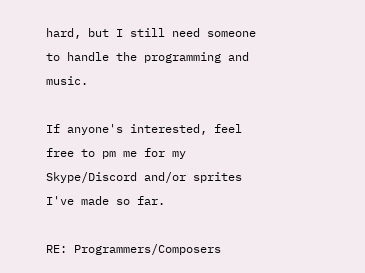hard, but I still need someone to handle the programming and music.

If anyone's interested, feel free to pm me for my Skype/Discord and/or sprites I've made so far.

RE: Programmers/Composers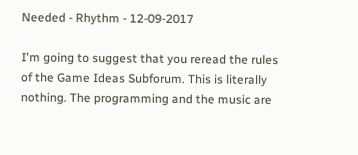Needed - Rhythm - 12-09-2017

I'm going to suggest that you reread the rules of the Game Ideas Subforum. This is literally nothing. The programming and the music are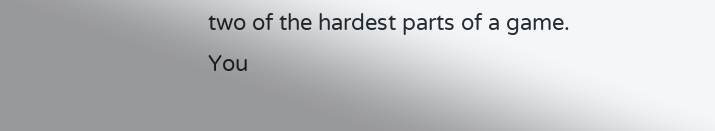two of the hardest parts of a game. You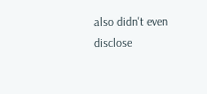also didn't even disclose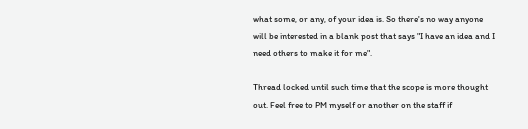what some, or any, of your idea is. So there's no way anyone will be interested in a blank post that says "I have an idea and I need others to make it for me".

Thread locked until such time that the scope is more thought out. Feel free to PM myself or another on the staff if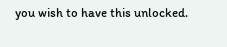you wish to have this unlocked.